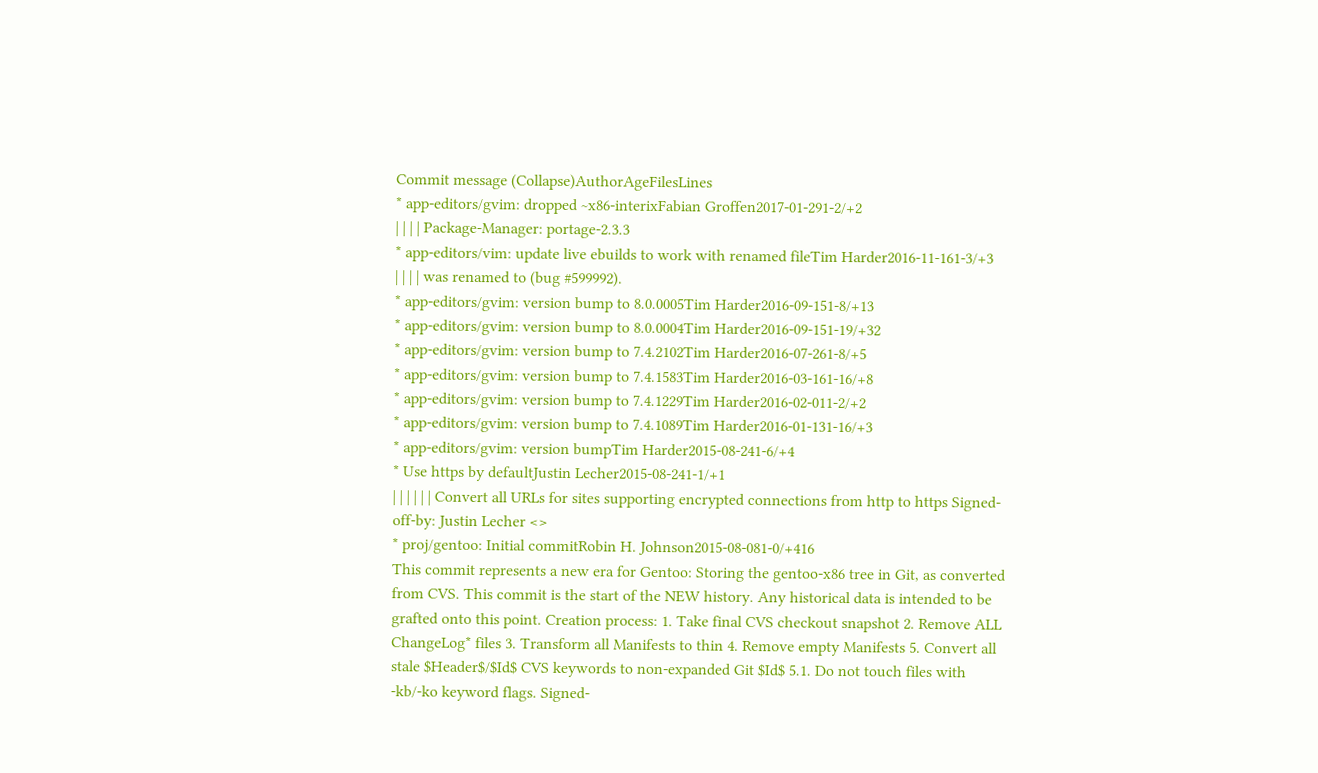Commit message (Collapse)AuthorAgeFilesLines
* app-editors/gvim: dropped ~x86-interixFabian Groffen2017-01-291-2/+2
| | | | Package-Manager: portage-2.3.3
* app-editors/vim: update live ebuilds to work with renamed fileTim Harder2016-11-161-3/+3
| | | | was renamed to (bug #599992).
* app-editors/gvim: version bump to 8.0.0005Tim Harder2016-09-151-8/+13
* app-editors/gvim: version bump to 8.0.0004Tim Harder2016-09-151-19/+32
* app-editors/gvim: version bump to 7.4.2102Tim Harder2016-07-261-8/+5
* app-editors/gvim: version bump to 7.4.1583Tim Harder2016-03-161-16/+8
* app-editors/gvim: version bump to 7.4.1229Tim Harder2016-02-011-2/+2
* app-editors/gvim: version bump to 7.4.1089Tim Harder2016-01-131-16/+3
* app-editors/gvim: version bumpTim Harder2015-08-241-6/+4
* Use https by defaultJustin Lecher2015-08-241-1/+1
| | | | | | Convert all URLs for sites supporting encrypted connections from http to https Signed-off-by: Justin Lecher <>
* proj/gentoo: Initial commitRobin H. Johnson2015-08-081-0/+416
This commit represents a new era for Gentoo: Storing the gentoo-x86 tree in Git, as converted from CVS. This commit is the start of the NEW history. Any historical data is intended to be grafted onto this point. Creation process: 1. Take final CVS checkout snapshot 2. Remove ALL ChangeLog* files 3. Transform all Manifests to thin 4. Remove empty Manifests 5. Convert all stale $Header$/$Id$ CVS keywords to non-expanded Git $Id$ 5.1. Do not touch files with -kb/-ko keyword flags. Signed-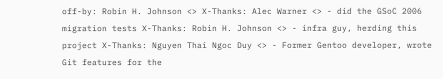off-by: Robin H. Johnson <> X-Thanks: Alec Warner <> - did the GSoC 2006 migration tests X-Thanks: Robin H. Johnson <> - infra guy, herding this project X-Thanks: Nguyen Thai Ngoc Duy <> - Former Gentoo developer, wrote Git features for the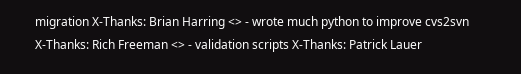migration X-Thanks: Brian Harring <> - wrote much python to improve cvs2svn X-Thanks: Rich Freeman <> - validation scripts X-Thanks: Patrick Lauer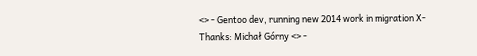<> - Gentoo dev, running new 2014 work in migration X-Thanks: Michał Górny <> -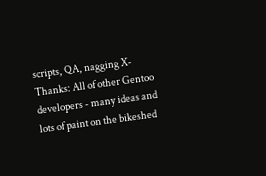scripts, QA, nagging X-Thanks: All of other Gentoo developers - many ideas and lots of paint on the bikeshed